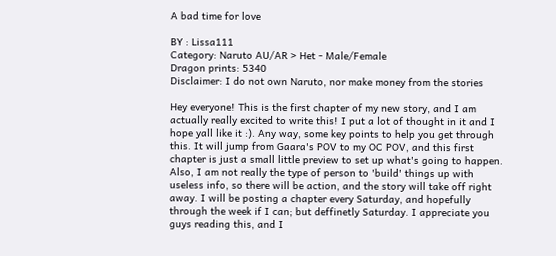A bad time for love

BY : Lissa111
Category: Naruto AU/AR > Het - Male/Female
Dragon prints: 5340
Disclaimer: I do not own Naruto, nor make money from the stories

Hey everyone! This is the first chapter of my new story, and I am actually really excited to write this! I put a lot of thought in it and I hope yall like it :). Any way, some key points to help you get through this. It will jump from Gaara's POV to my OC POV, and this first chapter is just a small little preview to set up what's going to happen. Also, I am not really the type of person to 'build' things up with useless info, so there will be action, and the story will take off right away. I will be posting a chapter every Saturday, and hopefully through the week if I can; but deffinetly Saturday. I appreciate you guys reading this, and I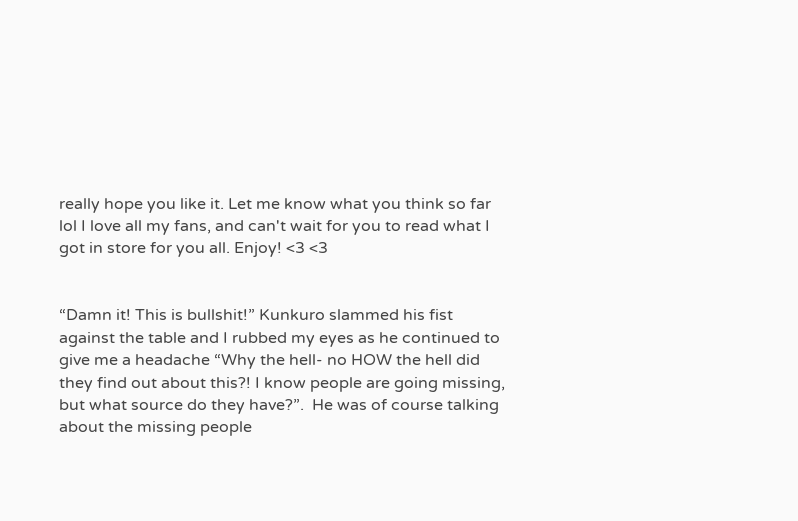really hope you like it. Let me know what you think so far lol I love all my fans, and can't wait for you to read what I got in store for you all. Enjoy! <3 <3


“Damn it! This is bullshit!” Kunkuro slammed his fist against the table and I rubbed my eyes as he continued to give me a headache “Why the hell- no HOW the hell did they find out about this?! I know people are going missing, but what source do they have?”.  He was of course talking about the missing people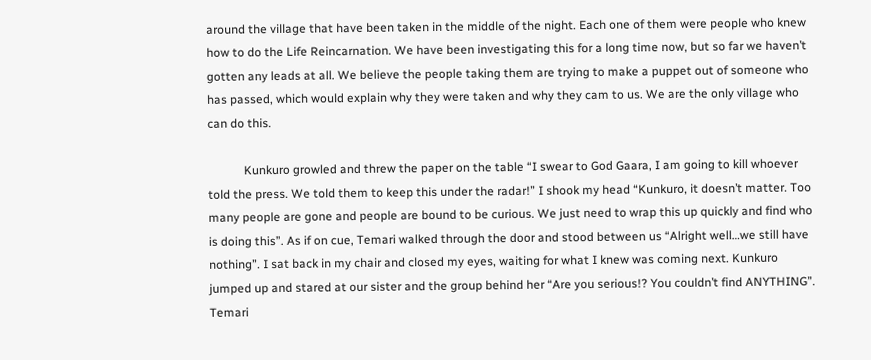around the village that have been taken in the middle of the night. Each one of them were people who knew how to do the Life Reincarnation. We have been investigating this for a long time now, but so far we haven’t gotten any leads at all. We believe the people taking them are trying to make a puppet out of someone who has passed, which would explain why they were taken and why they cam to us. We are the only village who can do this.

            Kunkuro growled and threw the paper on the table “I swear to God Gaara, I am going to kill whoever told the press. We told them to keep this under the radar!” I shook my head “Kunkuro, it doesn’t matter. Too many people are gone and people are bound to be curious. We just need to wrap this up quickly and find who is doing this”. As if on cue, Temari walked through the door and stood between us “Alright well…we still have nothing”. I sat back in my chair and closed my eyes, waiting for what I knew was coming next. Kunkuro jumped up and stared at our sister and the group behind her “Are you serious!? You couldn’t find ANYTHING”. Temari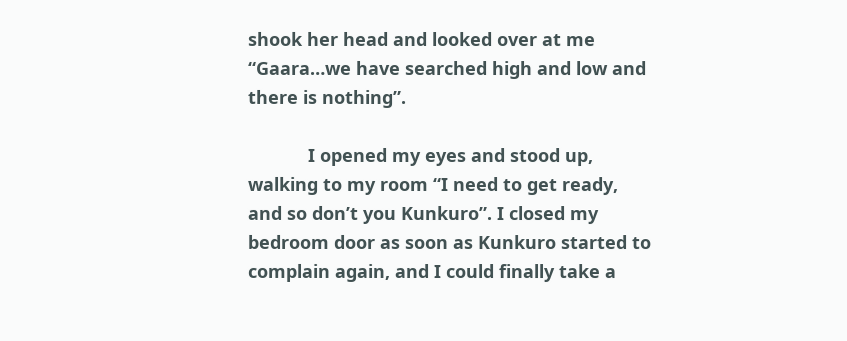shook her head and looked over at me “Gaara…we have searched high and low and there is nothing”.

            I opened my eyes and stood up, walking to my room “I need to get ready, and so don’t you Kunkuro”. I closed my bedroom door as soon as Kunkuro started to complain again, and I could finally take a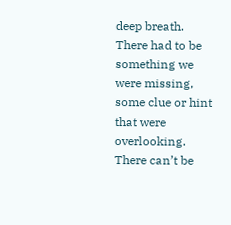deep breath. There had to be something we were missing, some clue or hint that were overlooking. There can’t be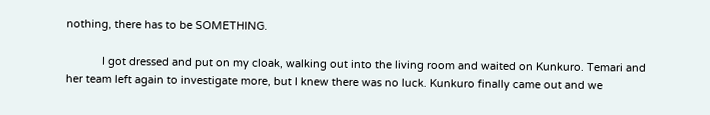nothing, there has to be SOMETHING.

            I got dressed and put on my cloak, walking out into the living room and waited on Kunkuro. Temari and her team left again to investigate more, but I knew there was no luck. Kunkuro finally came out and we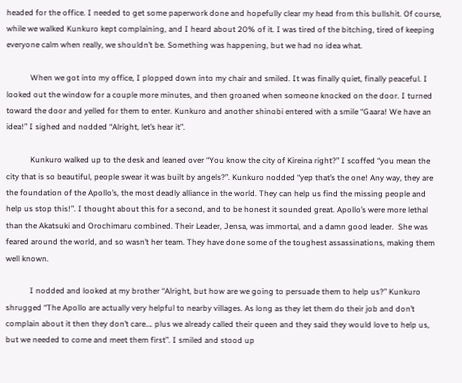headed for the office. I needed to get some paperwork done and hopefully clear my head from this bullshit. Of course, while we walked Kunkuro kept complaining, and I heard about 20% of it. I was tired of the bitching, tired of keeping everyone calm when really, we shouldn’t be. Something was happening, but we had no idea what.

            When we got into my office, I plopped down into my chair and smiled. It was finally quiet, finally peaceful. I looked out the window for a couple more minutes, and then groaned when someone knocked on the door. I turned toward the door and yelled for them to enter. Kunkuro and another shinobi entered with a smile “Gaara! We have an idea!” I sighed and nodded “Alright, let’s hear it”.

            Kunkuro walked up to the desk and leaned over “You know the city of Kireina right?” I scoffed “you mean the city that is so beautiful, people swear it was built by angels?”. Kunkuro nodded “yep that’s the one! Any way, they are the foundation of the Apollo’s, the most deadly alliance in the world. They can help us find the missing people and help us stop this!”. I thought about this for a second, and to be honest it sounded great. Apollo’s were more lethal than the Akatsuki and Orochimaru combined. Their Leader, Jensa, was immortal, and a damn good leader.  She was feared around the world, and so wasn’t her team. They have done some of the toughest assassinations, making them well known.

            I nodded and looked at my brother “Alright, but how are we going to persuade them to help us?” Kunkuro shrugged “The Apollo are actually very helpful to nearby villages. As long as they let them do their job and don’t complain about it then they don’t care…. plus we already called their queen and they said they would love to help us, but we needed to come and meet them first”. I smiled and stood up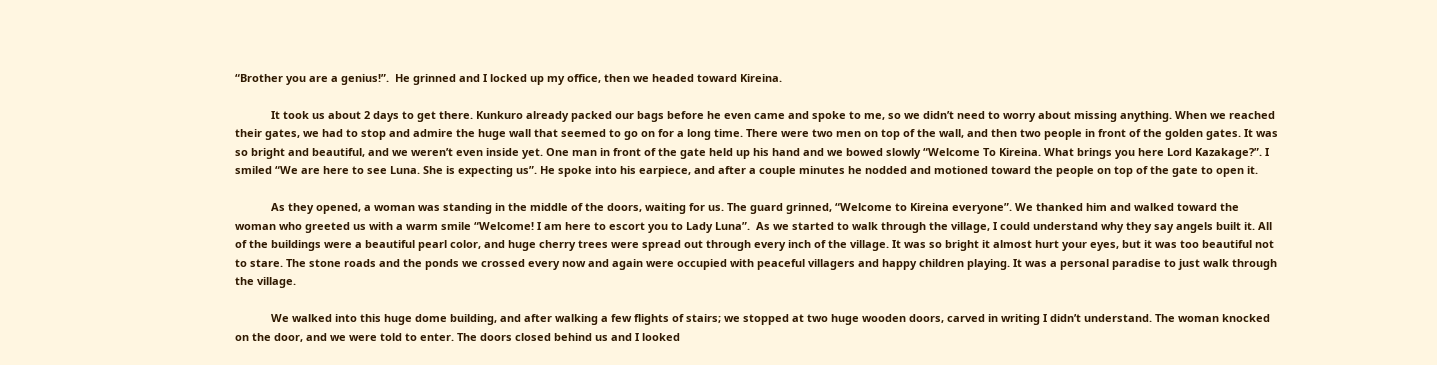“Brother you are a genius!”.  He grinned and I locked up my office, then we headed toward Kireina.

            It took us about 2 days to get there. Kunkuro already packed our bags before he even came and spoke to me, so we didn’t need to worry about missing anything. When we reached their gates, we had to stop and admire the huge wall that seemed to go on for a long time. There were two men on top of the wall, and then two people in front of the golden gates. It was so bright and beautiful, and we weren’t even inside yet. One man in front of the gate held up his hand and we bowed slowly “Welcome To Kireina. What brings you here Lord Kazakage?”. I smiled “We are here to see Luna. She is expecting us”. He spoke into his earpiece, and after a couple minutes he nodded and motioned toward the people on top of the gate to open it.

            As they opened, a woman was standing in the middle of the doors, waiting for us. The guard grinned, “Welcome to Kireina everyone”. We thanked him and walked toward the woman who greeted us with a warm smile “Welcome! I am here to escort you to Lady Luna”.  As we started to walk through the village, I could understand why they say angels built it. All of the buildings were a beautiful pearl color, and huge cherry trees were spread out through every inch of the village. It was so bright it almost hurt your eyes, but it was too beautiful not to stare. The stone roads and the ponds we crossed every now and again were occupied with peaceful villagers and happy children playing. It was a personal paradise to just walk through the village.

            We walked into this huge dome building, and after walking a few flights of stairs; we stopped at two huge wooden doors, carved in writing I didn’t understand. The woman knocked on the door, and we were told to enter. The doors closed behind us and I looked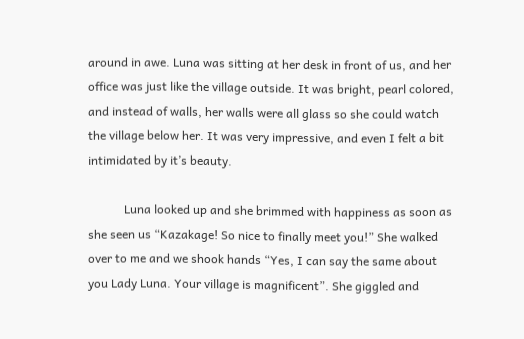around in awe. Luna was sitting at her desk in front of us, and her office was just like the village outside. It was bright, pearl colored, and instead of walls, her walls were all glass so she could watch the village below her. It was very impressive, and even I felt a bit intimidated by it’s beauty.

            Luna looked up and she brimmed with happiness as soon as she seen us “Kazakage! So nice to finally meet you!” She walked over to me and we shook hands “Yes, I can say the same about you Lady Luna. Your village is magnificent”. She giggled and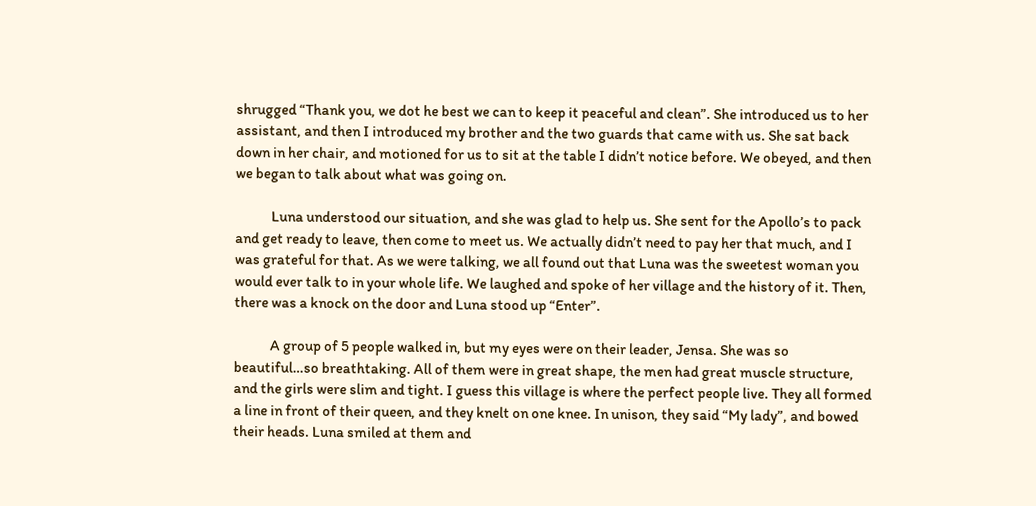shrugged “Thank you, we dot he best we can to keep it peaceful and clean”. She introduced us to her assistant, and then I introduced my brother and the two guards that came with us. She sat back down in her chair, and motioned for us to sit at the table I didn’t notice before. We obeyed, and then we began to talk about what was going on.

            Luna understood our situation, and she was glad to help us. She sent for the Apollo’s to pack and get ready to leave, then come to meet us. We actually didn’t need to pay her that much, and I was grateful for that. As we were talking, we all found out that Luna was the sweetest woman you would ever talk to in your whole life. We laughed and spoke of her village and the history of it. Then, there was a knock on the door and Luna stood up “Enter”.

            A group of 5 people walked in, but my eyes were on their leader, Jensa. She was so beautiful…so breathtaking. All of them were in great shape, the men had great muscle structure, and the girls were slim and tight. I guess this village is where the perfect people live. They all formed a line in front of their queen, and they knelt on one knee. In unison, they said “My lady”, and bowed their heads. Luna smiled at them and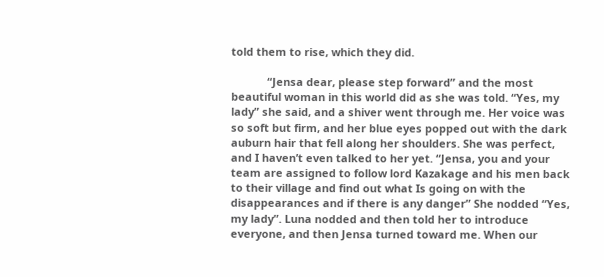told them to rise, which they did.

            “Jensa dear, please step forward” and the most beautiful woman in this world did as she was told. “Yes, my lady” she said, and a shiver went through me. Her voice was so soft but firm, and her blue eyes popped out with the dark auburn hair that fell along her shoulders. She was perfect, and I haven’t even talked to her yet. “Jensa, you and your team are assigned to follow lord Kazakage and his men back to their village and find out what Is going on with the disappearances and if there is any danger” She nodded “Yes, my lady”. Luna nodded and then told her to introduce everyone, and then Jensa turned toward me. When our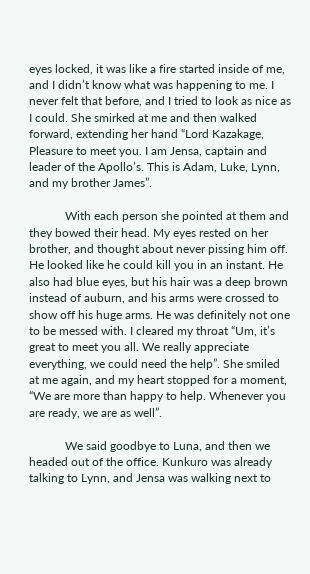eyes locked, it was like a fire started inside of me, and I didn’t know what was happening to me. I never felt that before, and I tried to look as nice as I could. She smirked at me and then walked forward, extending her hand “Lord Kazakage, Pleasure to meet you. I am Jensa, captain and leader of the Apollo’s. This is Adam, Luke, Lynn, and my brother James”.

            With each person she pointed at them and they bowed their head. My eyes rested on her brother, and thought about never pissing him off. He looked like he could kill you in an instant. He also had blue eyes, but his hair was a deep brown instead of auburn, and his arms were crossed to show off his huge arms. He was definitely not one to be messed with. I cleared my throat “Um, it’s great to meet you all. We really appreciate everything, we could need the help”. She smiled at me again, and my heart stopped for a moment, “We are more than happy to help. Whenever you are ready, we are as well”.

            We said goodbye to Luna, and then we headed out of the office. Kunkuro was already talking to Lynn, and Jensa was walking next to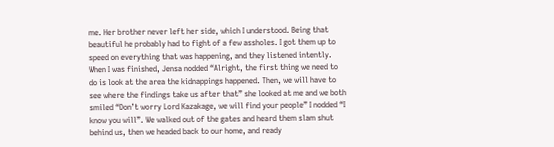me. Her brother never left her side, which I understood. Being that beautiful he probably had to fight of a few assholes. I got them up to speed on everything that was happening, and they listened intently. When I was finished, Jensa nodded “Alright, the first thing we need to do is look at the area the kidnappings happened. Then, we will have to see where the findings take us after that” she looked at me and we both smiled “Don’t worry Lord Kazakage, we will find your people” I nodded “I know you will”. We walked out of the gates and heard them slam shut behind us, then we headed back to our home, and ready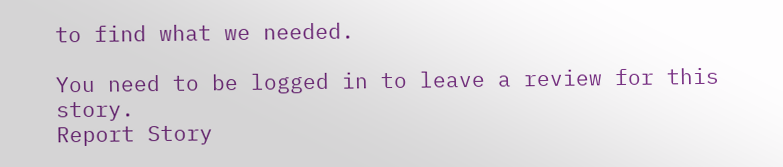to find what we needed.

You need to be logged in to leave a review for this story.
Report Story